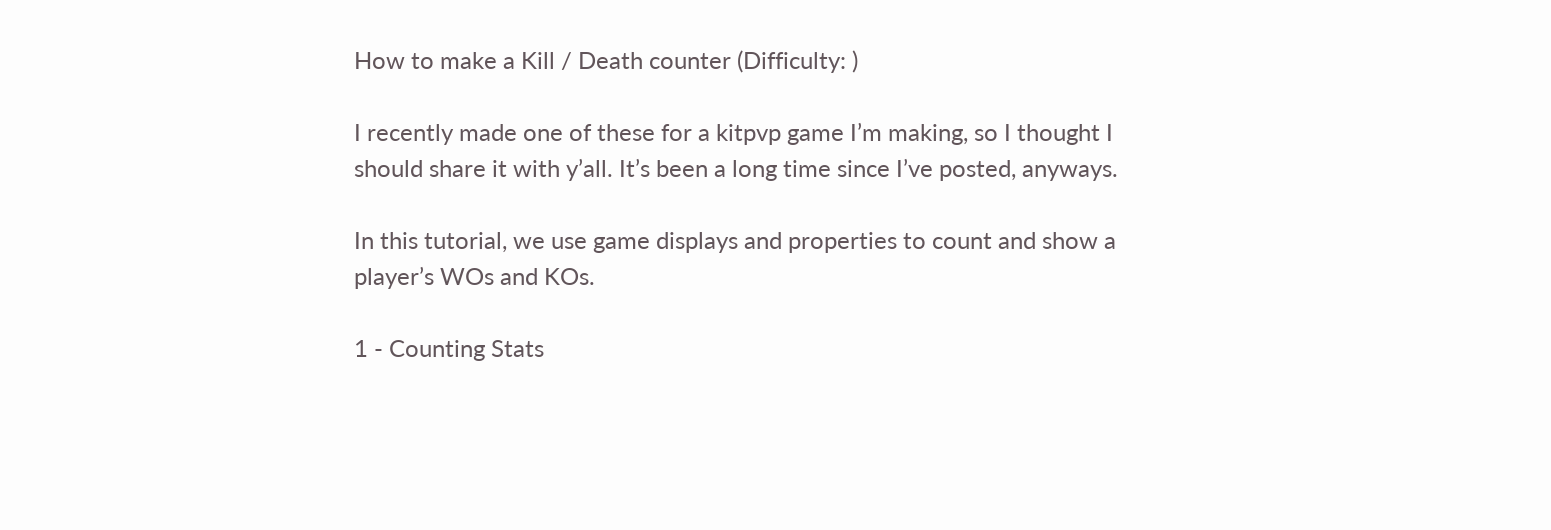How to make a Kill / Death counter (Difficulty: )

I recently made one of these for a kitpvp game I’m making, so I thought I should share it with y’all. It’s been a long time since I’ve posted, anyways.

In this tutorial, we use game displays and properties to count and show a player’s WOs and KOs.

1 - Counting Stats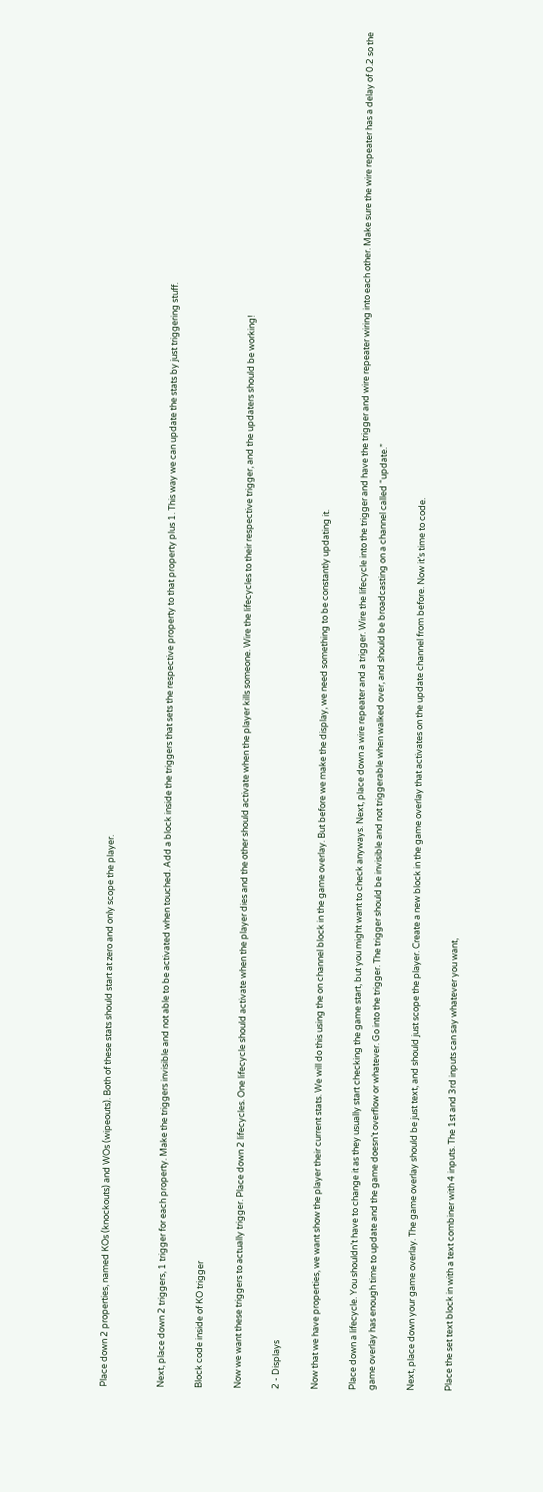Place down 2 properties, named KOs (knockouts) and WOs (wipeouts). Both of these stats should start at zero and only scope the player.


Next, place down 2 triggers, 1 trigger for each property. Make the triggers invisible and not able to be activated when touched. Add a block inside the triggers that sets the respective property to that property plus 1. This way we can update the stats by just triggering stuff.

Block code inside of KO trigger

Now we want these triggers to actually trigger. Place down 2 lifecycles. One lifecycle should activate when the player dies and the other should activate when the player kills someone. Wire the lifecycles to their respective trigger, and the updaters should be working!

2 - Displays

Now that we have properties, we want show the player their current stats. We will do this using the on channel block in the game overlay. But before we make the display, we need something to be constantly updating it.

Place down a lifecycle. You shouldn’t have to change it as they usually start checking the game start, but you might want to check anyways. Next, place down a wire repeater and a trigger. Wire the lifecycle into the trigger and have the trigger and wire repeater wiring into each other. Make sure the wire repeater has a delay of 0.2 so the game overlay has enough time to update and the game doesn’t overflow or whatever. Go into the trigger. The trigger should be invisible and not triggerable when walked over, and should be broadcasting on a channel called “update.”

Next, place down your game overlay. The game overlay should be just text, and should just scope the player. Create a new block in the game overlay that activates on the update channel from before. Now it’s time to code.

Place the set text block in with a text combiner with 4 inputs. The 1st and 3rd inputs can say whatever you want,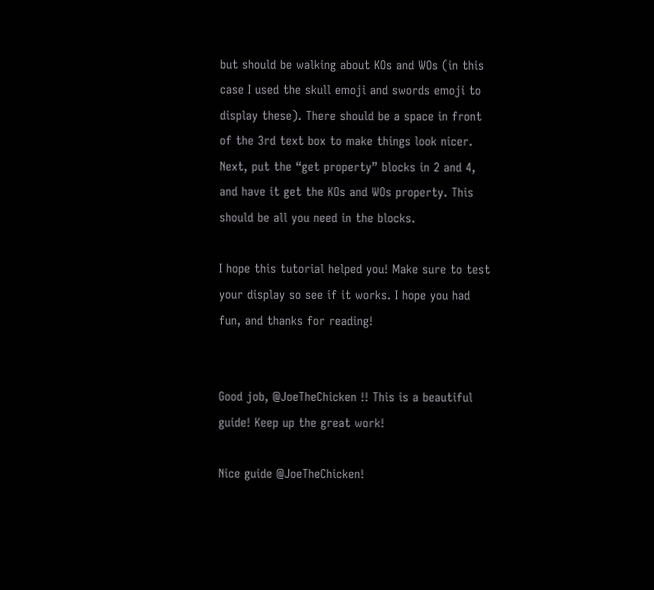but should be walking about KOs and WOs (in this case I used the skull emoji and swords emoji to display these). There should be a space in front of the 3rd text box to make things look nicer. Next, put the “get property” blocks in 2 and 4, and have it get the KOs and WOs property. This should be all you need in the blocks.

I hope this tutorial helped you! Make sure to test your display so see if it works. I hope you had fun, and thanks for reading!


Good job, @JoeTheChicken !! This is a beautiful guide! Keep up the great work!

Nice guide @JoeTheChicken!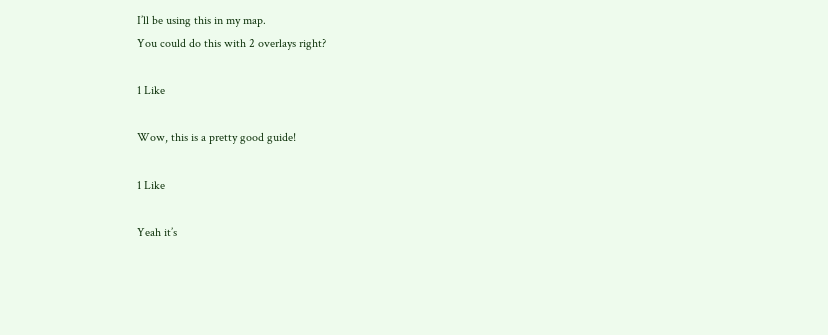I’ll be using this in my map.
You could do this with 2 overlays right?

1 Like

Wow, this is a pretty good guide!

1 Like

Yeah it’s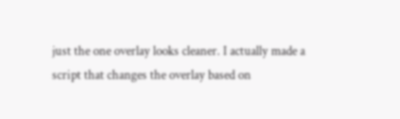just the one overlay looks cleaner. I actually made a script that changes the overlay based on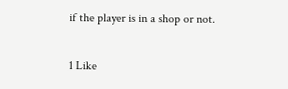if the player is in a shop or not.

1 Like